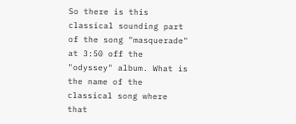So there is this classical sounding part of the song "masquerade" at 3:50 off the "odyssey" album. What is the name of the classical song where that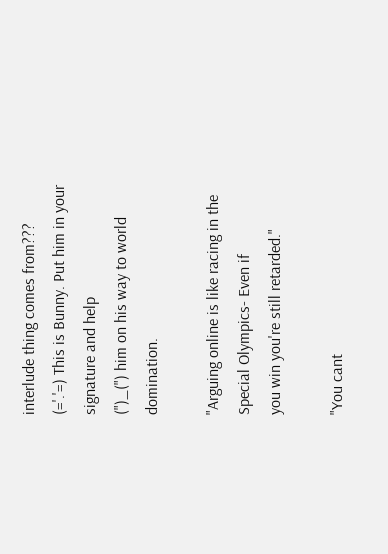interlude thing comes from???
(='.'=) This is Bunny. Put him in your signature and help
(")_(") him on his way to world domination.

"Arguing online is like racing in the Special Olympics- Even if
you win you're still retarded."

"You cant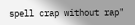spell crap without rap"